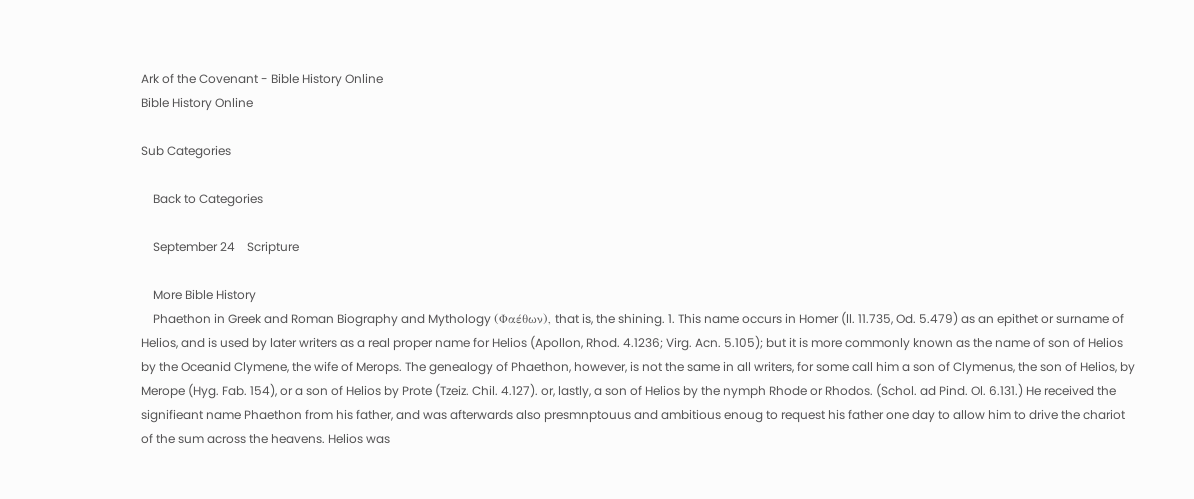Ark of the Covenant - Bible History Online
Bible History Online

Sub Categories

    Back to Categories

    September 24    Scripture

    More Bible History
    Phaethon in Greek and Roman Biography and Mythology (Φαέθων), that is, the shining. 1. This name occurs in Homer (ll. 11.735, Od. 5.479) as an epithet or surname of Helios, and is used by later writers as a real proper name for Helios (Apollon, Rhod. 4.1236; Virg. Acn. 5.105); but it is more commonly known as the name of son of Helios by the Oceanid Clymene, the wife of Merops. The genealogy of Phaethon, however, is not the same in all writers, for some call him a son of Clymenus, the son of Helios, by Merope (Hyg. Fab. 154), or a son of Helios by Prote (Tzeiz. Chil. 4.127). or, lastly, a son of Helios by the nymph Rhode or Rhodos. (Schol. ad Pind. Ol. 6.131.) He received the signifieant name Phaethon from his father, and was afterwards also presmnptouus and ambitious enoug to request his father one day to allow him to drive the chariot of the sum across the heavens. Helios was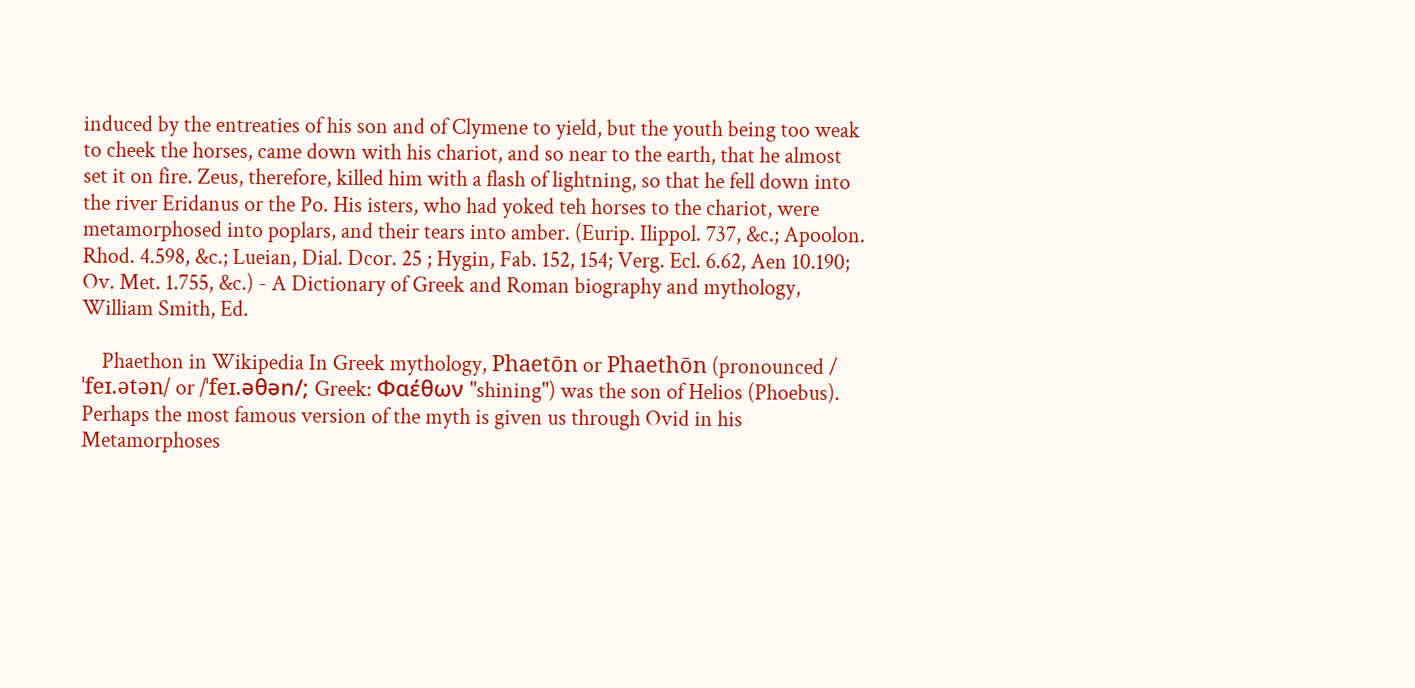induced by the entreaties of his son and of Clymene to yield, but the youth being too weak to cheek the horses, came down with his chariot, and so near to the earth, that he almost set it on fire. Zeus, therefore, killed him with a flash of lightning, so that he fell down into the river Eridanus or the Po. His isters, who had yoked teh horses to the chariot, were metamorphosed into poplars, and their tears into amber. (Eurip. Ilippol. 737, &c.; Apoolon. Rhod. 4.598, &c.; Lueian, Dial. Dcor. 25 ; Hygin, Fab. 152, 154; Verg. Ecl. 6.62, Aen 10.190; Ov. Met. 1.755, &c.) - A Dictionary of Greek and Roman biography and mythology, William Smith, Ed.

    Phaethon in Wikipedia In Greek mythology, Phaetōn or Phaethōn (pronounced / ˈfeɪ.ətən/ or /ˈfeɪ.əθən/; Greek: Φαέθων "shining") was the son of Helios (Phoebus). Perhaps the most famous version of the myth is given us through Ovid in his Metamorphoses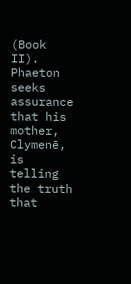(Book II). Phaeton seeks assurance that his mother, Clymenē, is telling the truth that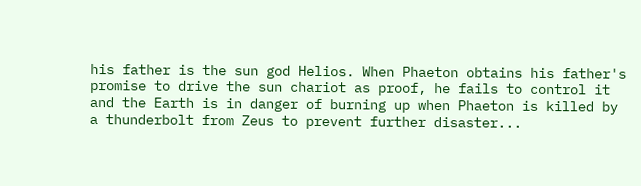his father is the sun god Helios. When Phaeton obtains his father's promise to drive the sun chariot as proof, he fails to control it and the Earth is in danger of burning up when Phaeton is killed by a thunderbolt from Zeus to prevent further disaster...